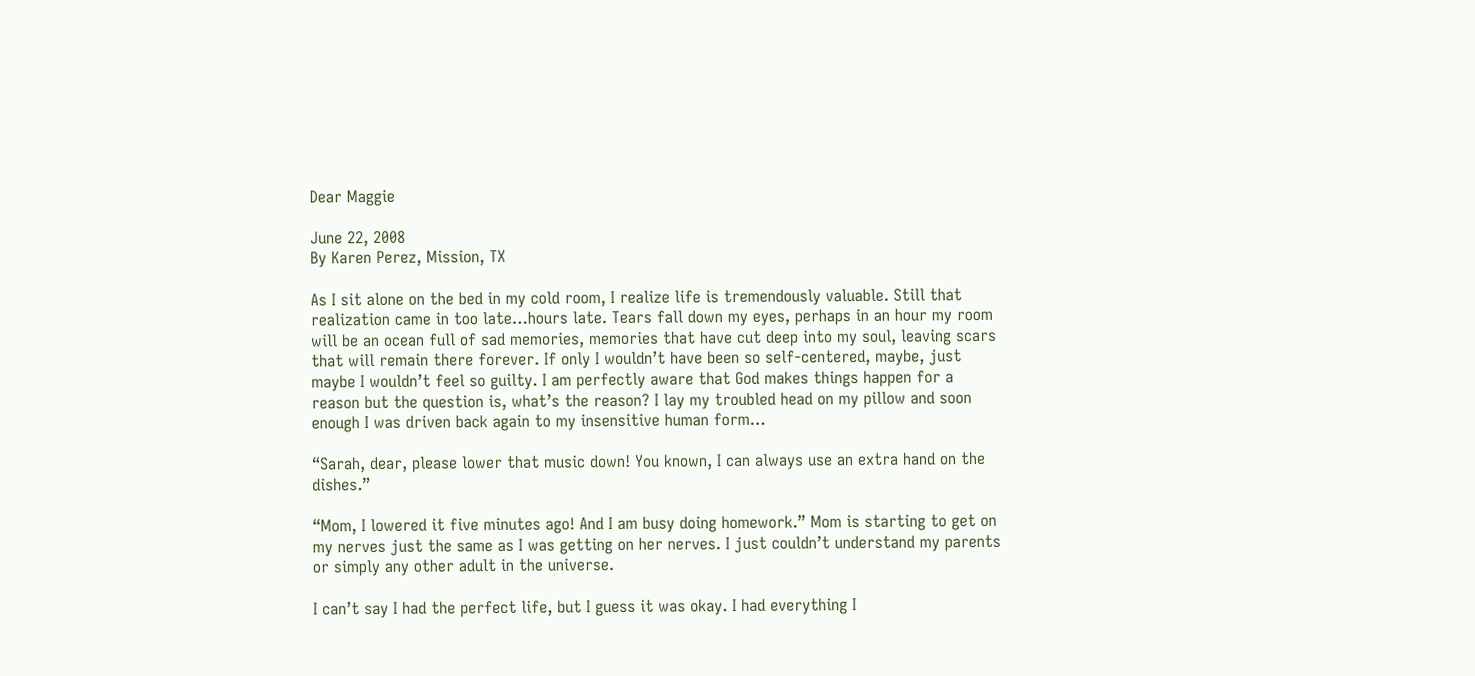Dear Maggie

June 22, 2008
By Karen Perez, Mission, TX

As I sit alone on the bed in my cold room, I realize life is tremendously valuable. Still that realization came in too late…hours late. Tears fall down my eyes, perhaps in an hour my room will be an ocean full of sad memories, memories that have cut deep into my soul, leaving scars that will remain there forever. If only I wouldn’t have been so self-centered, maybe, just maybe I wouldn’t feel so guilty. I am perfectly aware that God makes things happen for a reason but the question is, what’s the reason? I lay my troubled head on my pillow and soon enough I was driven back again to my insensitive human form…

“Sarah, dear, please lower that music down! You known, I can always use an extra hand on the dishes.”

“Mom, I lowered it five minutes ago! And I am busy doing homework.” Mom is starting to get on my nerves just the same as I was getting on her nerves. I just couldn’t understand my parents or simply any other adult in the universe.

I can’t say I had the perfect life, but I guess it was okay. I had everything I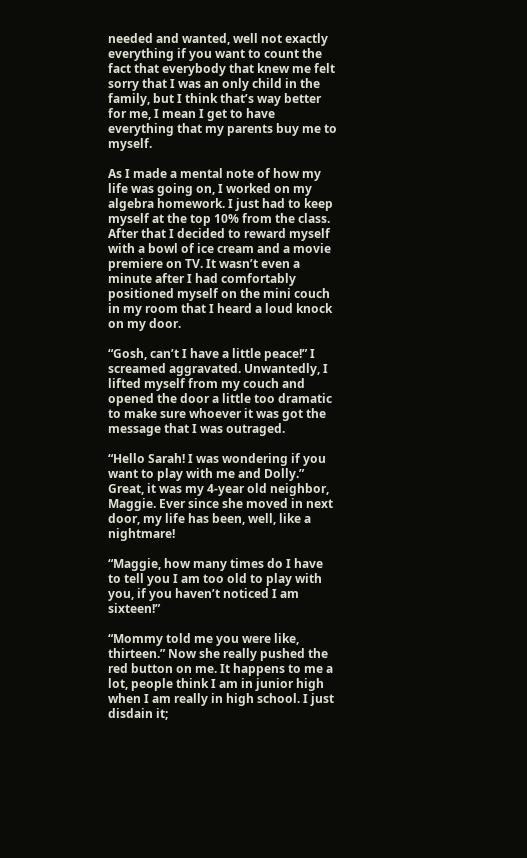needed and wanted, well not exactly everything if you want to count the fact that everybody that knew me felt sorry that I was an only child in the family, but I think that’s way better for me, I mean I get to have everything that my parents buy me to myself.

As I made a mental note of how my life was going on, I worked on my algebra homework. I just had to keep myself at the top 10% from the class. After that I decided to reward myself with a bowl of ice cream and a movie premiere on TV. It wasn’t even a minute after I had comfortably positioned myself on the mini couch in my room that I heard a loud knock on my door.

“Gosh, can’t I have a little peace!” I screamed aggravated. Unwantedly, I lifted myself from my couch and opened the door a little too dramatic to make sure whoever it was got the message that I was outraged.

“Hello Sarah! I was wondering if you want to play with me and Dolly.” Great, it was my 4-year old neighbor, Maggie. Ever since she moved in next door, my life has been, well, like a nightmare!

“Maggie, how many times do I have to tell you I am too old to play with you, if you haven’t noticed I am sixteen!”

“Mommy told me you were like, thirteen.” Now she really pushed the red button on me. It happens to me a lot, people think I am in junior high when I am really in high school. I just disdain it;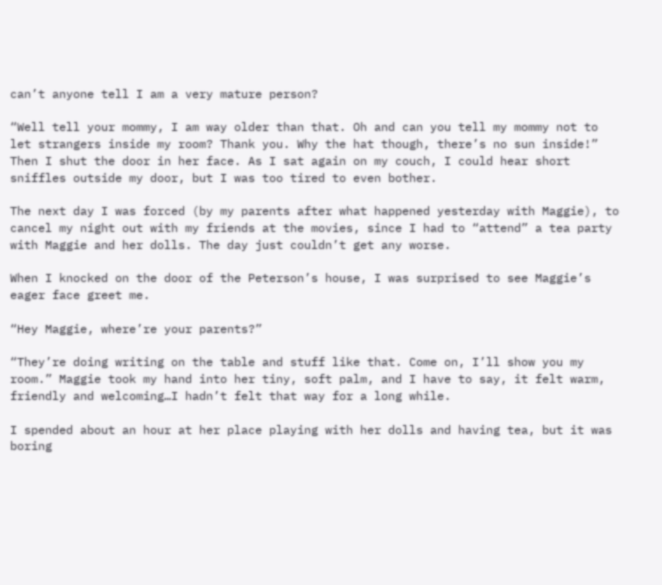can’t anyone tell I am a very mature person?

“Well tell your mommy, I am way older than that. Oh and can you tell my mommy not to let strangers inside my room? Thank you. Why the hat though, there’s no sun inside!” Then I shut the door in her face. As I sat again on my couch, I could hear short sniffles outside my door, but I was too tired to even bother.

The next day I was forced (by my parents after what happened yesterday with Maggie), to cancel my night out with my friends at the movies, since I had to “attend” a tea party with Maggie and her dolls. The day just couldn’t get any worse.

When I knocked on the door of the Peterson’s house, I was surprised to see Maggie’s eager face greet me.

“Hey Maggie, where’re your parents?”

“They’re doing writing on the table and stuff like that. Come on, I’ll show you my room.” Maggie took my hand into her tiny, soft palm, and I have to say, it felt warm, friendly and welcoming…I hadn’t felt that way for a long while.

I spended about an hour at her place playing with her dolls and having tea, but it was boring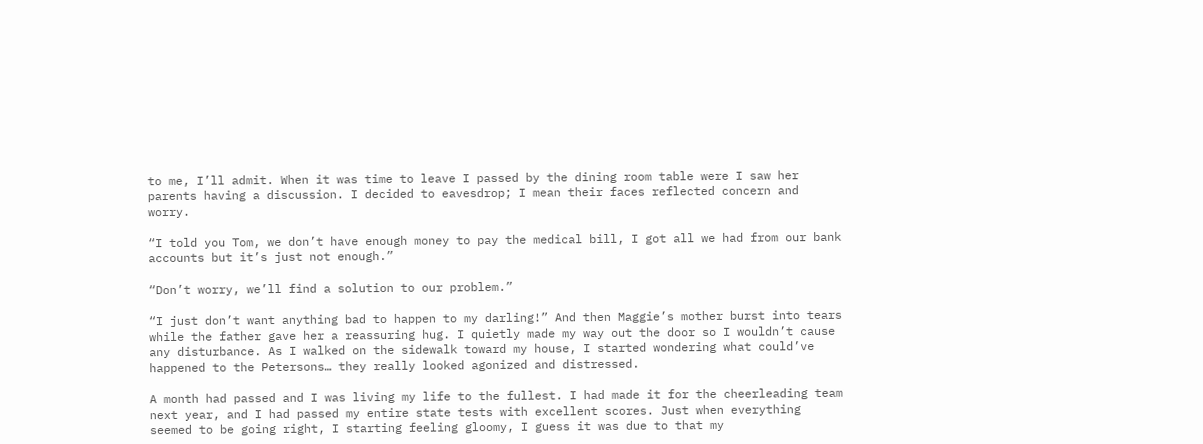to me, I’ll admit. When it was time to leave I passed by the dining room table were I saw her parents having a discussion. I decided to eavesdrop; I mean their faces reflected concern and worry.

“I told you Tom, we don’t have enough money to pay the medical bill, I got all we had from our bank accounts but it’s just not enough.”

“Don’t worry, we’ll find a solution to our problem.”

“I just don’t want anything bad to happen to my darling!” And then Maggie’s mother burst into tears while the father gave her a reassuring hug. I quietly made my way out the door so I wouldn’t cause any disturbance. As I walked on the sidewalk toward my house, I started wondering what could’ve happened to the Petersons… they really looked agonized and distressed.

A month had passed and I was living my life to the fullest. I had made it for the cheerleading team next year, and I had passed my entire state tests with excellent scores. Just when everything seemed to be going right, I starting feeling gloomy, I guess it was due to that my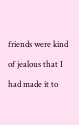friends were kind of jealous that I had made it to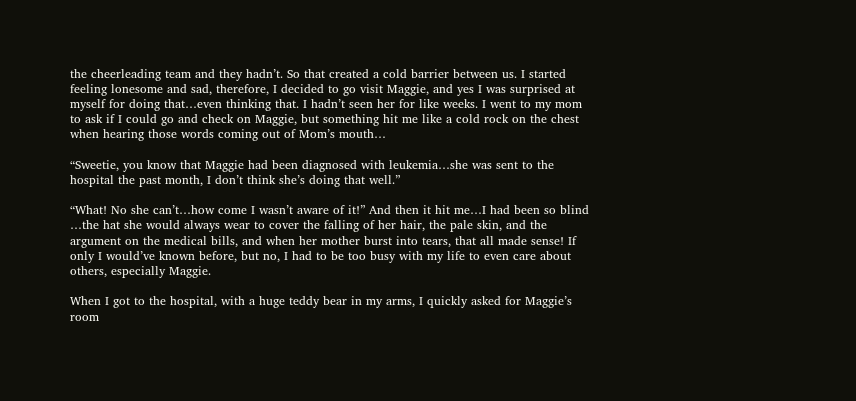the cheerleading team and they hadn’t. So that created a cold barrier between us. I started feeling lonesome and sad, therefore, I decided to go visit Maggie, and yes I was surprised at myself for doing that…even thinking that. I hadn’t seen her for like weeks. I went to my mom to ask if I could go and check on Maggie, but something hit me like a cold rock on the chest when hearing those words coming out of Mom’s mouth…

“Sweetie, you know that Maggie had been diagnosed with leukemia…she was sent to the hospital the past month, I don’t think she’s doing that well.”

“What! No she can’t…how come I wasn’t aware of it!” And then it hit me…I had been so blind …the hat she would always wear to cover the falling of her hair, the pale skin, and the argument on the medical bills, and when her mother burst into tears, that all made sense! If only I would’ve known before, but no, I had to be too busy with my life to even care about others, especially Maggie.

When I got to the hospital, with a huge teddy bear in my arms, I quickly asked for Maggie’s room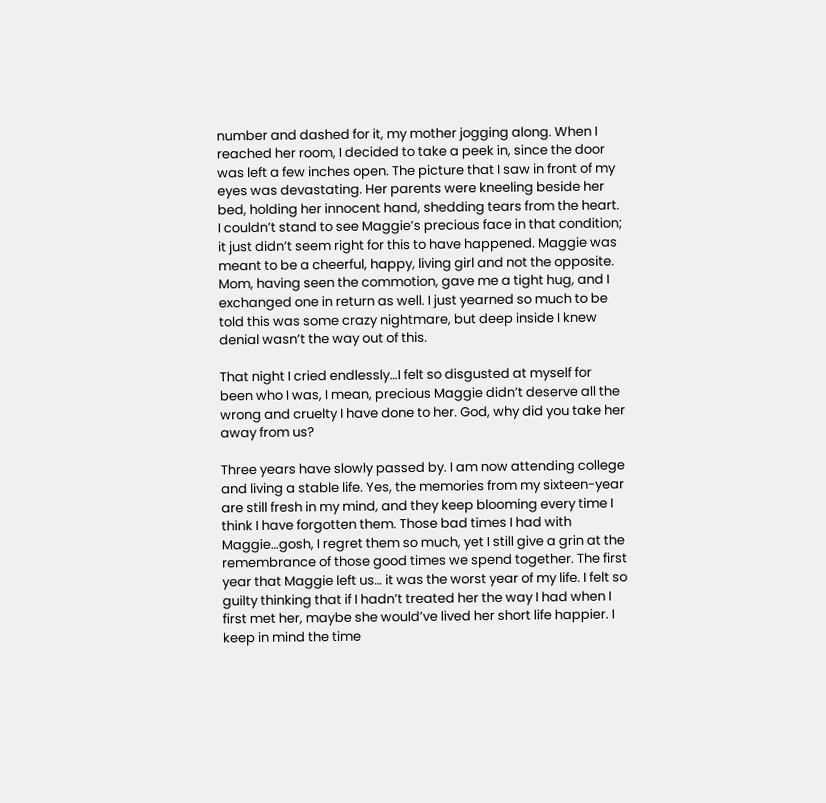number and dashed for it, my mother jogging along. When I reached her room, I decided to take a peek in, since the door was left a few inches open. The picture that I saw in front of my eyes was devastating. Her parents were kneeling beside her bed, holding her innocent hand, shedding tears from the heart. I couldn’t stand to see Maggie’s precious face in that condition; it just didn’t seem right for this to have happened. Maggie was meant to be a cheerful, happy, living girl and not the opposite. Mom, having seen the commotion, gave me a tight hug, and I exchanged one in return as well. I just yearned so much to be told this was some crazy nightmare, but deep inside I knew denial wasn’t the way out of this.

That night I cried endlessly…I felt so disgusted at myself for been who I was, I mean, precious Maggie didn’t deserve all the wrong and cruelty I have done to her. God, why did you take her away from us?

Three years have slowly passed by. I am now attending college and living a stable life. Yes, the memories from my sixteen-year are still fresh in my mind, and they keep blooming every time I think I have forgotten them. Those bad times I had with Maggie…gosh, I regret them so much, yet I still give a grin at the remembrance of those good times we spend together. The first year that Maggie left us… it was the worst year of my life. I felt so guilty thinking that if I hadn’t treated her the way I had when I first met her, maybe she would’ve lived her short life happier. I keep in mind the time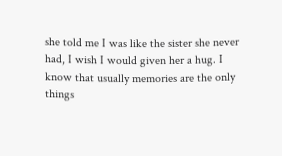she told me I was like the sister she never had, I wish I would given her a hug. I know that usually memories are the only things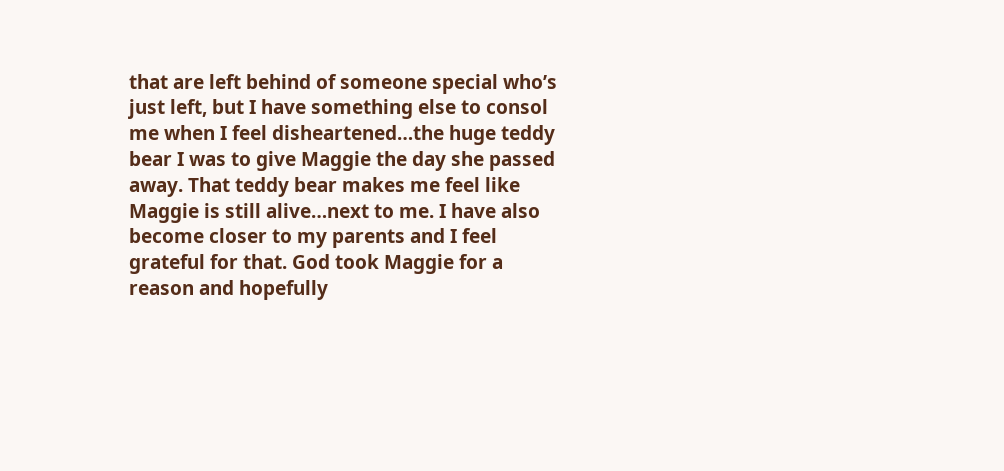that are left behind of someone special who’s just left, but I have something else to consol me when I feel disheartened…the huge teddy bear I was to give Maggie the day she passed away. That teddy bear makes me feel like Maggie is still alive…next to me. I have also become closer to my parents and I feel grateful for that. God took Maggie for a reason and hopefully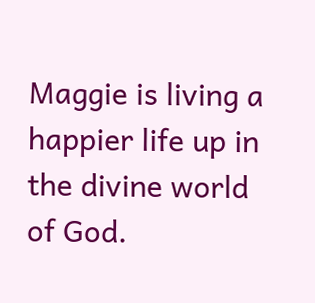Maggie is living a happier life up in the divine world of God.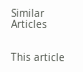Similar Articles


This article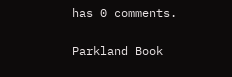has 0 comments.

Parkland Book